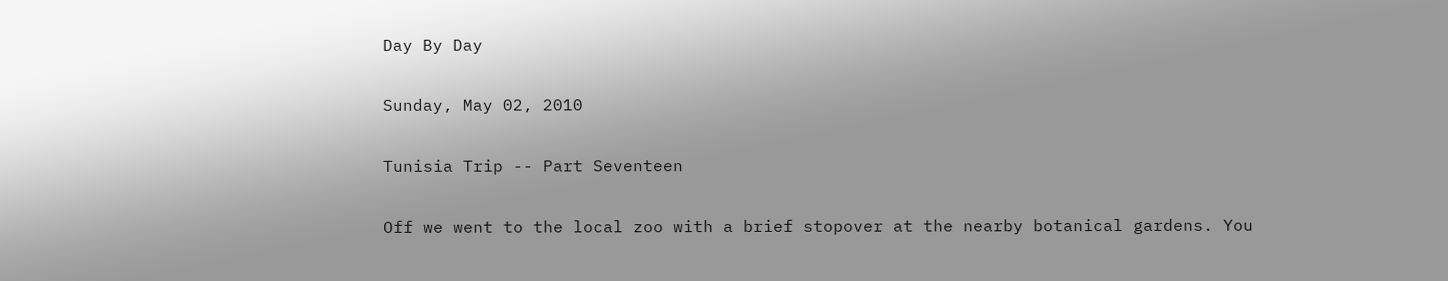Day By Day

Sunday, May 02, 2010

Tunisia Trip -- Part Seventeen

Off we went to the local zoo with a brief stopover at the nearby botanical gardens. You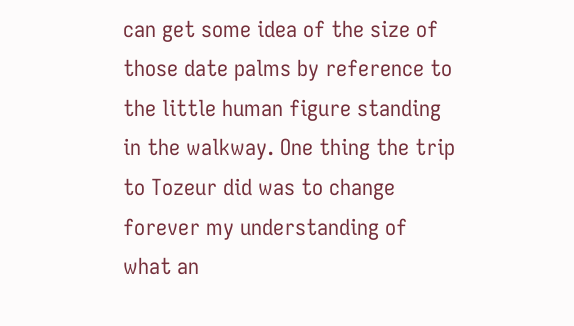can get some idea of the size of those date palms by reference to the little human figure standing in the walkway. One thing the trip to Tozeur did was to change forever my understanding of what an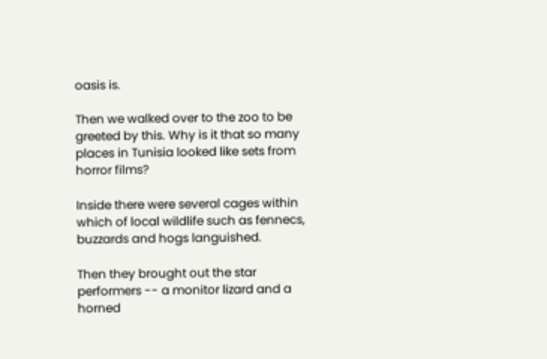oasis is.

Then we walked over to the zoo to be greeted by this. Why is it that so many places in Tunisia looked like sets from horror films?

Inside there were several cages within which of local wildlife such as fennecs, buzzards and hogs languished.

Then they brought out the star performers -- a monitor lizard and a horned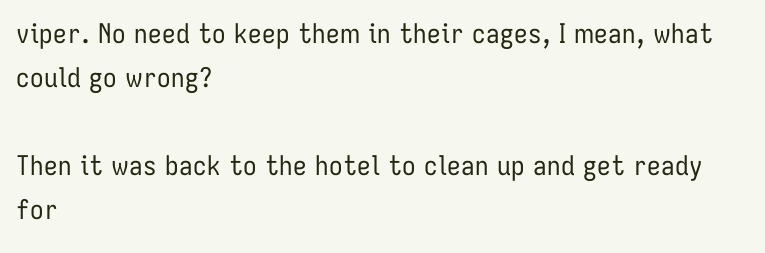viper. No need to keep them in their cages, I mean, what could go wrong?

Then it was back to the hotel to clean up and get ready for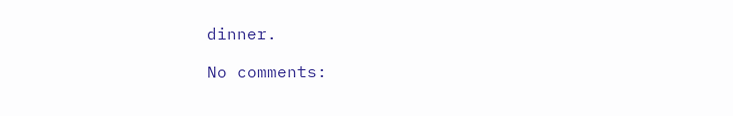dinner.

No comments: